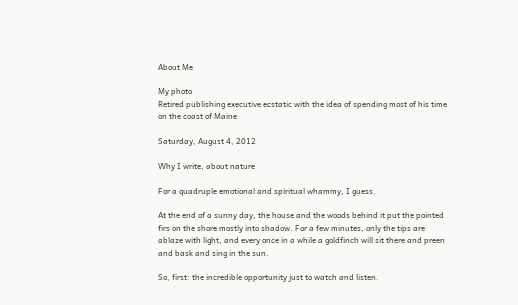About Me

My photo
Retired publishing executive ecstatic with the idea of spending most of his time on the coast of Maine

Saturday, August 4, 2012

Why I write, about nature

For a quadruple emotional and spiritual whammy, I guess.

At the end of a sunny day, the house and the woods behind it put the pointed firs on the shore mostly into shadow. For a few minutes, only the tips are ablaze with light, and every once in a while a goldfinch will sit there and preen and bask and sing in the sun.

So, first: the incredible opportunity just to watch and listen.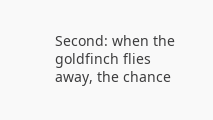Second: when the goldfinch flies away, the chance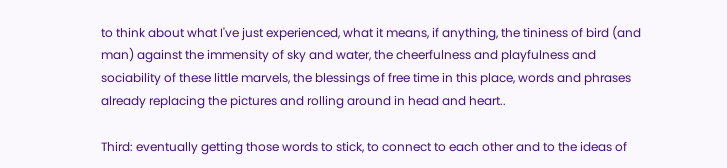to think about what I've just experienced, what it means, if anything, the tininess of bird (and man) against the immensity of sky and water, the cheerfulness and playfulness and sociability of these little marvels, the blessings of free time in this place, words and phrases already replacing the pictures and rolling around in head and heart..

Third: eventually getting those words to stick, to connect to each other and to the ideas of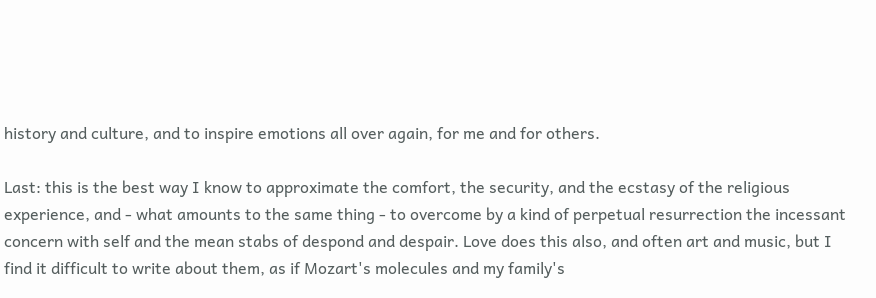history and culture, and to inspire emotions all over again, for me and for others.

Last: this is the best way I know to approximate the comfort, the security, and the ecstasy of the religious experience, and - what amounts to the same thing - to overcome by a kind of perpetual resurrection the incessant concern with self and the mean stabs of despond and despair. Love does this also, and often art and music, but I find it difficult to write about them, as if Mozart's molecules and my family's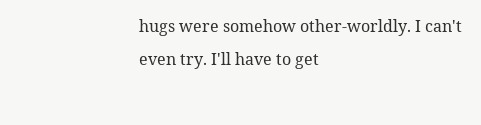hugs were somehow other-worldly. I can't even try. I'll have to get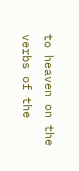to heaven on the verbs of the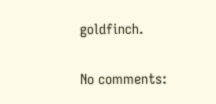goldfinch.

No comments: